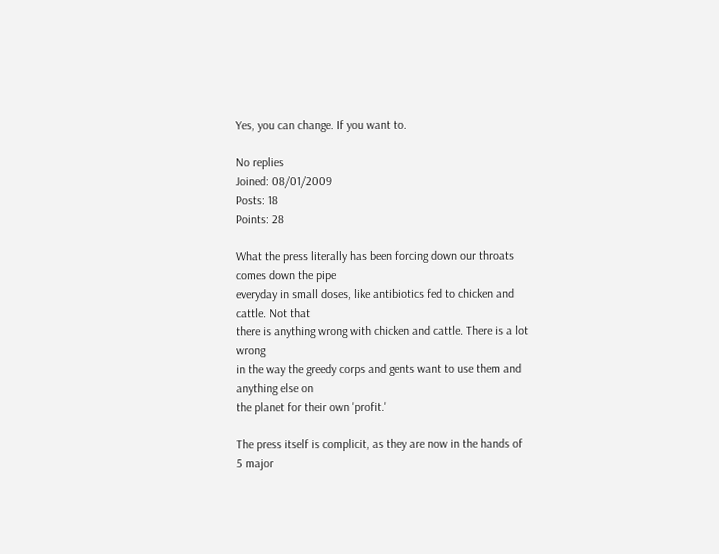Yes, you can change. If you want to.

No replies
Joined: 08/01/2009
Posts: 18
Points: 28

What the press literally has been forcing down our throats comes down the pipe
everyday in small doses, like antibiotics fed to chicken and cattle. Not that
there is anything wrong with chicken and cattle. There is a lot wrong
in the way the greedy corps and gents want to use them and anything else on
the planet for their own 'profit.'

The press itself is complicit, as they are now in the hands of 5 major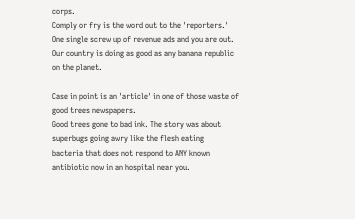corps.
Comply or fry is the word out to the 'reporters.'
One single screw up of revenue ads and you are out.
Our country is doing as good as any banana republic on the planet.

Case in point is an 'article' in one of those waste of good trees newspapers.
Good trees gone to bad ink. The story was about superbugs going awry like the flesh eating
bacteria that does not respond to ANY known antibiotic now in an hospital near you.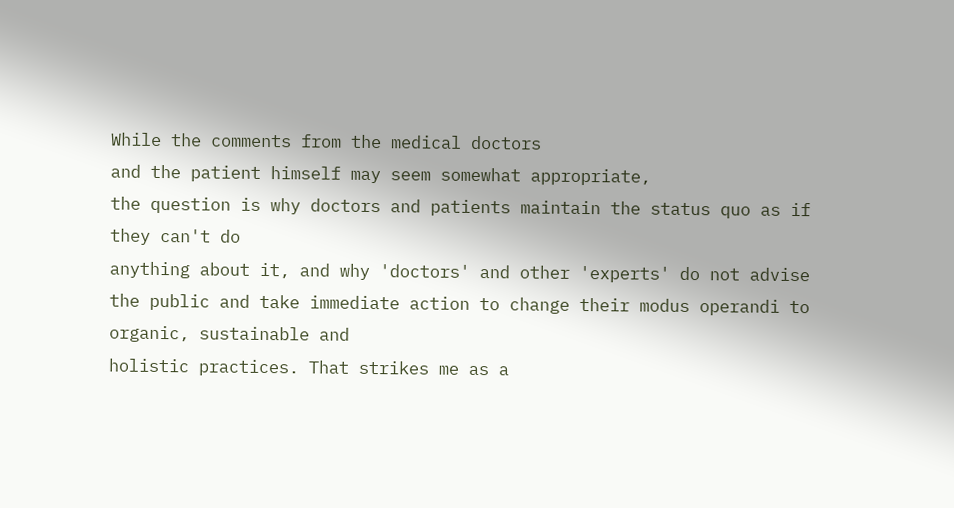While the comments from the medical doctors
and the patient himself may seem somewhat appropriate,
the question is why doctors and patients maintain the status quo as if they can't do
anything about it, and why 'doctors' and other 'experts' do not advise the public and take immediate action to change their modus operandi to organic, sustainable and
holistic practices. That strikes me as a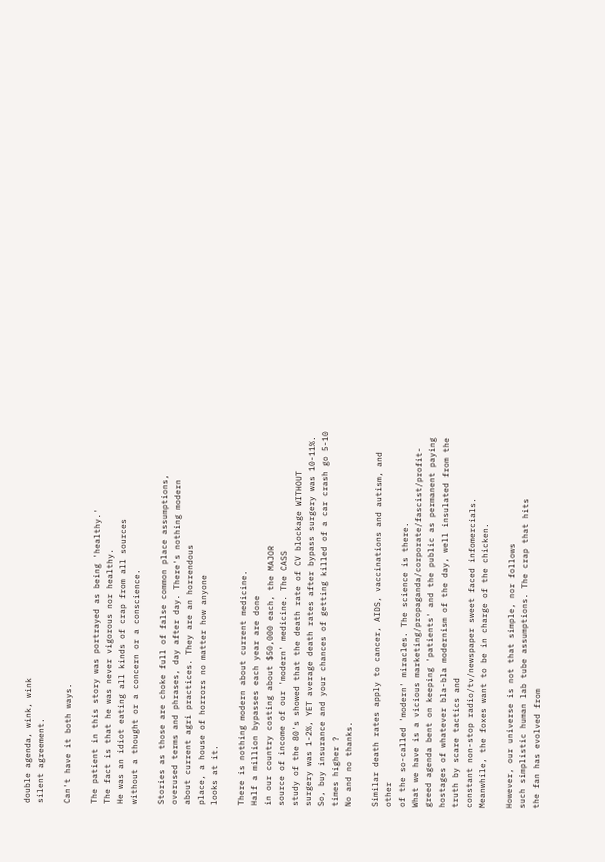double agenda, wink, wink
silent agreement.

Can't have it both ways.

The patient in this story was portrayed as being 'healthy.'
The fact is that he was never vigorous nor healthy.
He was an idiot eating all kinds of crap from all sources
without a thought or a concern or a conscience.

Stories as those are choke full of false common place assumptions,
overused terms and phrases, day after day. There's nothing modern
about current agri practices. They are an horrendous
place, a house of horrors no matter how anyone
looks at it.

There is nothing modern about current medicine.
Half a million bypasses each year are done
in our country costing about $50,000 each, the MAJOR
source of income of our 'modern' medicine. The CASS
study of the 80's showed that the death rate of CV blockage WITHOUT
surgery was 1-2%, YET average death rates after bypass surgery was 10-11%.
So, buy insurance and your chances of getting killed of a car crash go 5-10 times higher ?
No and no thanks.

Similar death rates apply to cancer, AIDS, vaccinations and autism, and other
of the so-called 'modern' miracles. The science is there.
What we have is a vicious marketing/propaganda/corporate/fascist/profit-greed agenda bent on keeping 'patients' and the public as permanent paying hostages of whatever bla-bla modernism of the day, well insulated from the truth by scare tactics and
constant non-stop radio/tv/newspaper sweet faced infomercials.
Meanwhile, the foxes want to be in charge of the chicken.

However, our universe is not that simple, nor follows
such simplistic human lab tube assumptions. The crap that hits
the fan has evolved from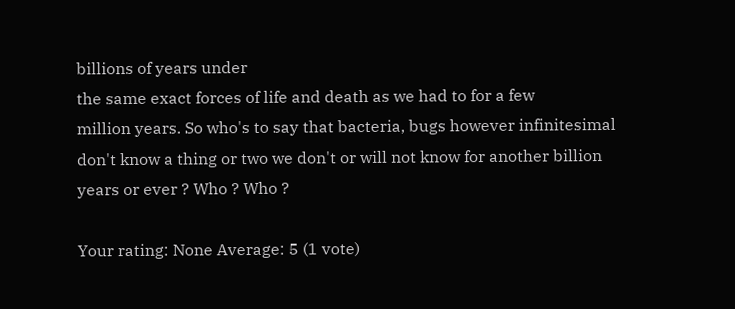billions of years under
the same exact forces of life and death as we had to for a few
million years. So who's to say that bacteria, bugs however infinitesimal
don't know a thing or two we don't or will not know for another billion
years or ever ? Who ? Who ?

Your rating: None Average: 5 (1 vote)